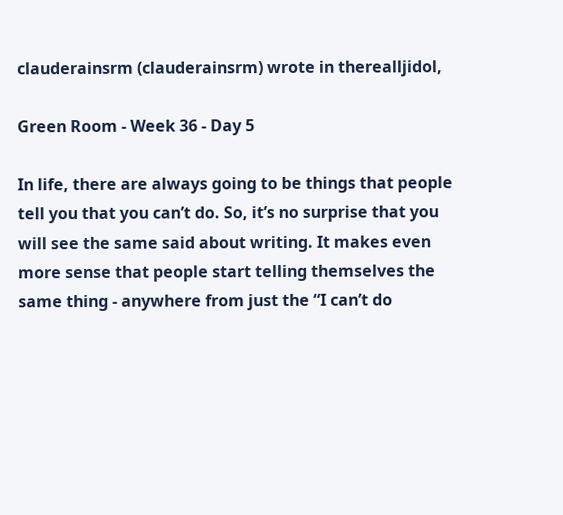clauderainsrm (clauderainsrm) wrote in therealljidol,

Green Room - Week 36 - Day 5

In life, there are always going to be things that people tell you that you can’t do. So, it’s no surprise that you will see the same said about writing. It makes even more sense that people start telling themselves the same thing - anywhere from just the “I can’t do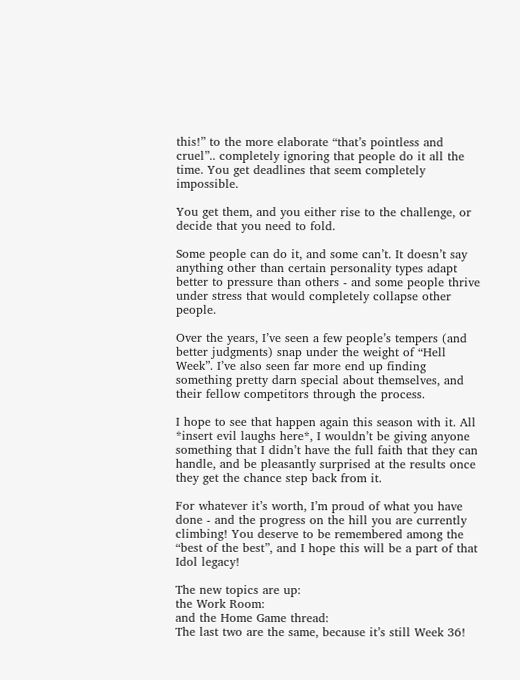this!” to the more elaborate “that’s pointless and cruel”.. completely ignoring that people do it all the time. You get deadlines that seem completely impossible.

You get them, and you either rise to the challenge, or decide that you need to fold.

Some people can do it, and some can’t. It doesn’t say anything other than certain personality types adapt better to pressure than others - and some people thrive under stress that would completely collapse other people.

Over the years, I’ve seen a few people’s tempers (and better judgments) snap under the weight of “Hell Week”. I’ve also seen far more end up finding something pretty darn special about themselves, and their fellow competitors through the process.

I hope to see that happen again this season with it. All *insert evil laughs here*, I wouldn’t be giving anyone something that I didn’t have the full faith that they can handle, and be pleasantly surprised at the results once they get the chance step back from it.

For whatever it’s worth, I’m proud of what you have done - and the progress on the hill you are currently climbing! You deserve to be remembered among the “best of the best”, and I hope this will be a part of that Idol legacy!

The new topics are up:
the Work Room:
and the Home Game thread:
The last two are the same, because it’s still Week 36!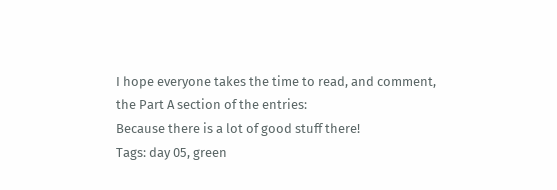I hope everyone takes the time to read, and comment, the Part A section of the entries:
Because there is a lot of good stuff there!
Tags: day 05, green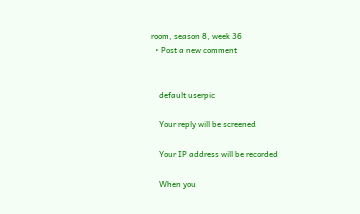room, season 8, week 36
  • Post a new comment


    default userpic

    Your reply will be screened

    Your IP address will be recorded

    When you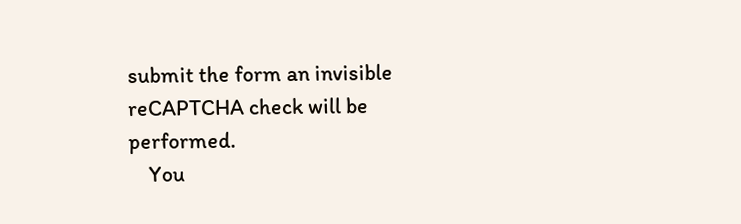submit the form an invisible reCAPTCHA check will be performed.
    You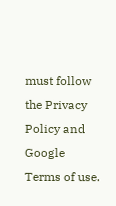must follow the Privacy Policy and Google Terms of use.